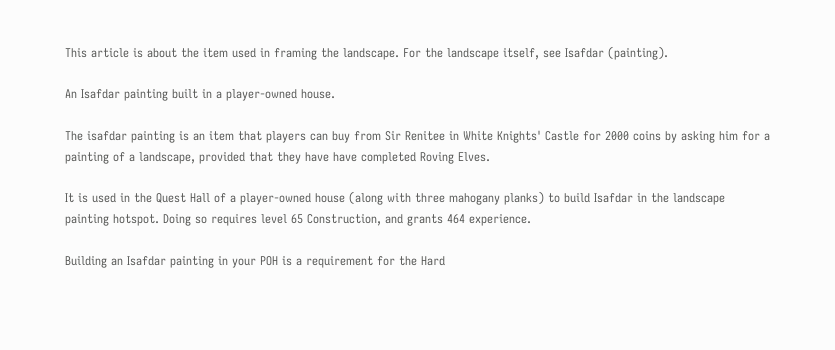This article is about the item used in framing the landscape. For the landscape itself, see Isafdar (painting).

An Isafdar painting built in a player-owned house.

The isafdar painting is an item that players can buy from Sir Renitee in White Knights' Castle for 2000 coins by asking him for a painting of a landscape, provided that they have have completed Roving Elves.

It is used in the Quest Hall of a player-owned house (along with three mahogany planks) to build Isafdar in the landscape painting hotspot. Doing so requires level 65 Construction, and grants 464 experience.

Building an Isafdar painting in your POH is a requirement for the Hard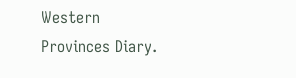Western Provinces Diary.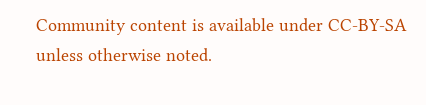Community content is available under CC-BY-SA unless otherwise noted.